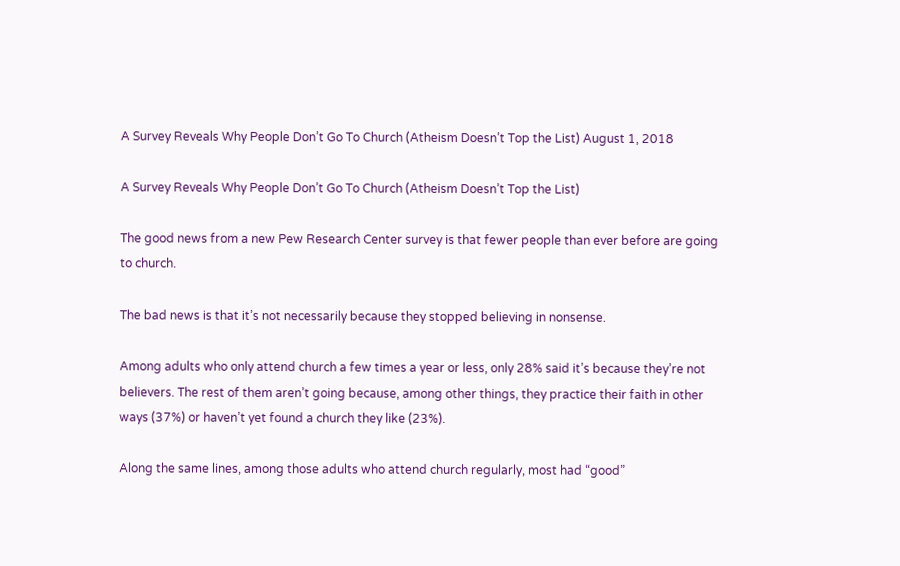A Survey Reveals Why People Don’t Go To Church (Atheism Doesn’t Top the List) August 1, 2018

A Survey Reveals Why People Don’t Go To Church (Atheism Doesn’t Top the List)

The good news from a new Pew Research Center survey is that fewer people than ever before are going to church.

The bad news is that it’s not necessarily because they stopped believing in nonsense.

Among adults who only attend church a few times a year or less, only 28% said it’s because they’re not believers. The rest of them aren’t going because, among other things, they practice their faith in other ways (37%) or haven’t yet found a church they like (23%).

Along the same lines, among those adults who attend church regularly, most had “good”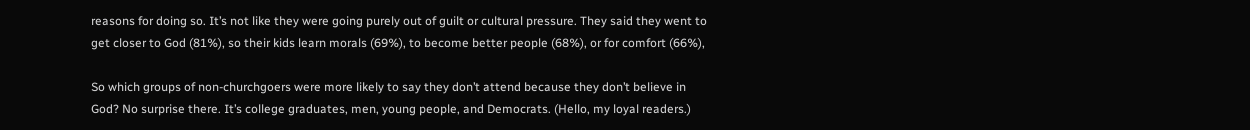reasons for doing so. It’s not like they were going purely out of guilt or cultural pressure. They said they went to get closer to God (81%), so their kids learn morals (69%), to become better people (68%), or for comfort (66%),

So which groups of non-churchgoers were more likely to say they don’t attend because they don’t believe in God? No surprise there. It’s college graduates, men, young people, and Democrats. (Hello, my loyal readers.)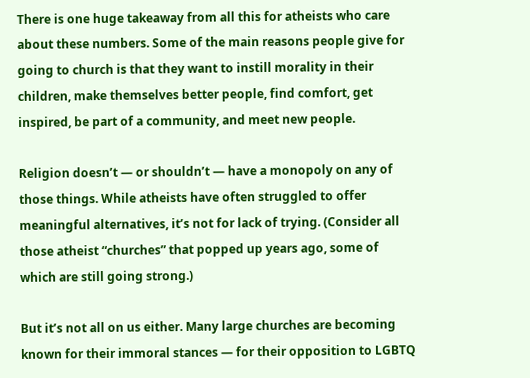There is one huge takeaway from all this for atheists who care about these numbers. Some of the main reasons people give for going to church is that they want to instill morality in their children, make themselves better people, find comfort, get inspired, be part of a community, and meet new people.

Religion doesn’t — or shouldn’t — have a monopoly on any of those things. While atheists have often struggled to offer meaningful alternatives, it’s not for lack of trying. (Consider all those atheist “churches” that popped up years ago, some of which are still going strong.)

But it’s not all on us either. Many large churches are becoming known for their immoral stances — for their opposition to LGBTQ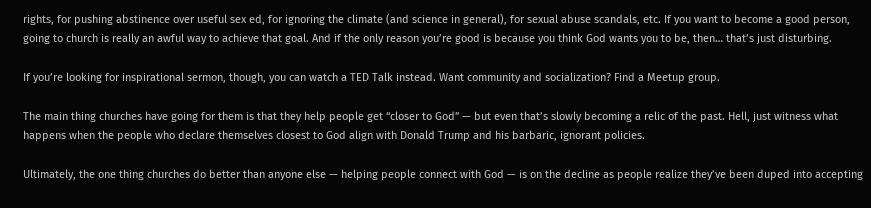rights, for pushing abstinence over useful sex ed, for ignoring the climate (and science in general), for sexual abuse scandals, etc. If you want to become a good person, going to church is really an awful way to achieve that goal. And if the only reason you’re good is because you think God wants you to be, then… that’s just disturbing.

If you’re looking for inspirational sermon, though, you can watch a TED Talk instead. Want community and socialization? Find a Meetup group.

The main thing churches have going for them is that they help people get “closer to God” — but even that’s slowly becoming a relic of the past. Hell, just witness what happens when the people who declare themselves closest to God align with Donald Trump and his barbaric, ignorant policies.

Ultimately, the one thing churches do better than anyone else — helping people connect with God — is on the decline as people realize they’ve been duped into accepting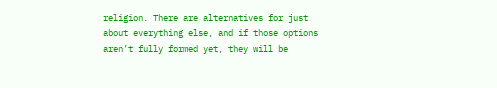religion. There are alternatives for just about everything else, and if those options aren’t fully formed yet, they will be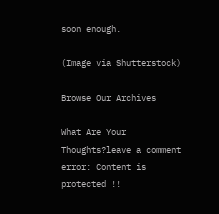soon enough.

(Image via Shutterstock)

Browse Our Archives

What Are Your Thoughts?leave a comment
error: Content is protected !!